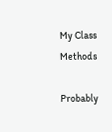My Class Methods

Probably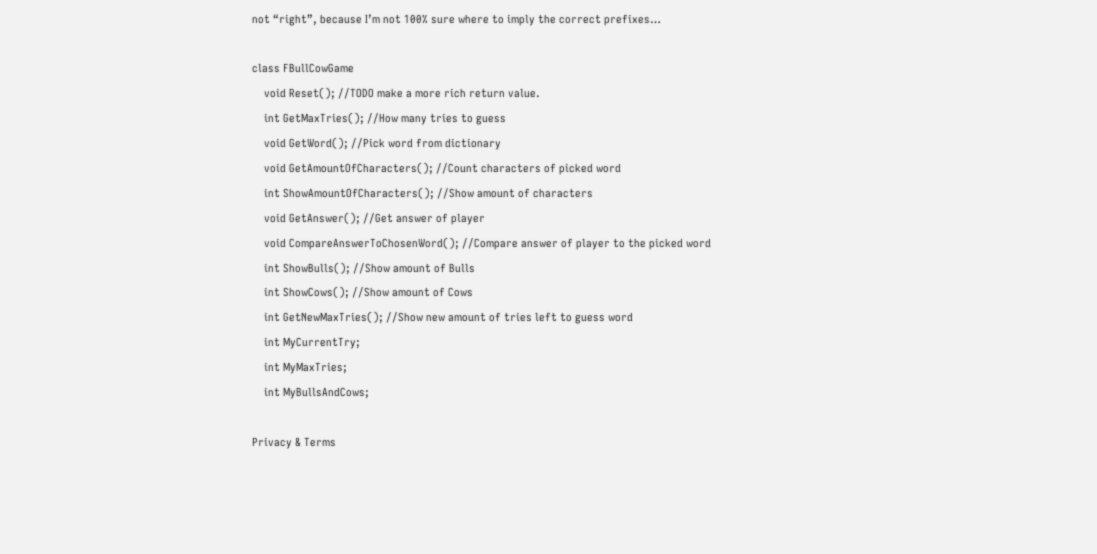not “right”, because I’m not 100% sure where to imply the correct prefixes…

class FBullCowGame
    void Reset(); //TODO make a more rich return value.
    int GetMaxTries(); //How many tries to guess
    void GetWord(); //Pick word from dictionary
    void GetAmountOfCharacters(); //Count characters of picked word
    int ShowAmountOfCharacters(); //Show amount of characters
    void GetAnswer(); //Get answer of player
    void CompareAnswerToChosenWord(); //Compare answer of player to the picked word
    int ShowBulls(); //Show amount of Bulls
    int ShowCows(); //Show amount of Cows
    int GetNewMaxTries(); //Show new amount of tries left to guess word
    int MyCurrentTry;
    int MyMaxTries;
    int MyBullsAndCows;

Privacy & Terms